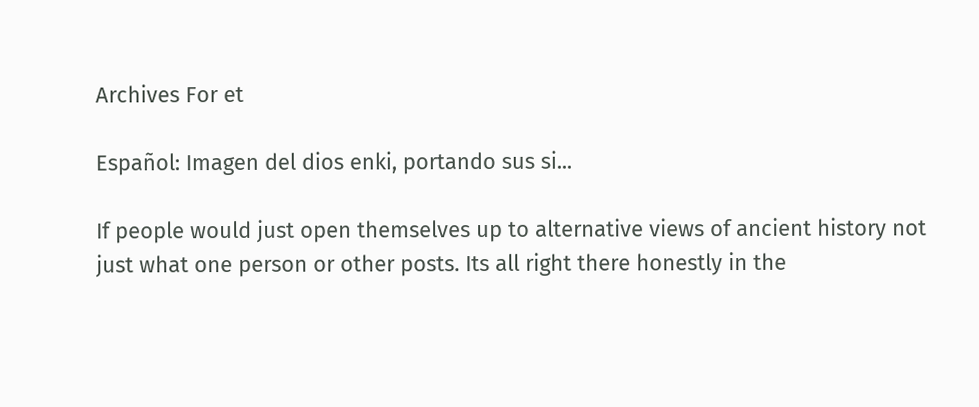Archives For et

Español: Imagen del dios enki, portando sus si...

If people would just open themselves up to alternative views of ancient history not just what one person or other posts. Its all right there honestly in the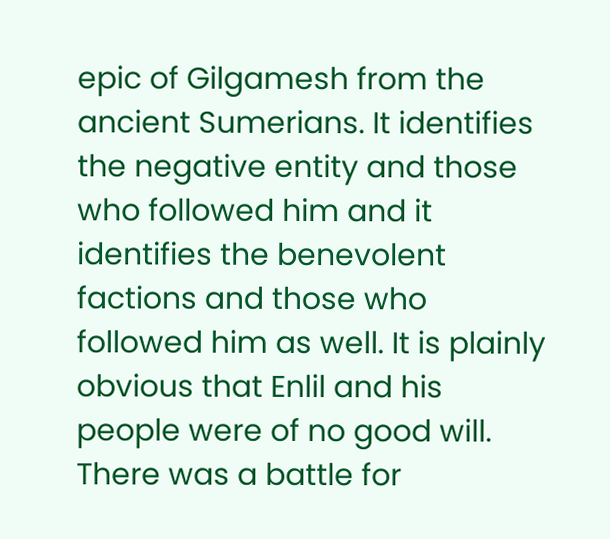epic of Gilgamesh from the ancient Sumerians. It identifies the negative entity and those who followed him and it identifies the benevolent factions and those who followed him as well. It is plainly obvious that Enlil and his people were of no good will. There was a battle for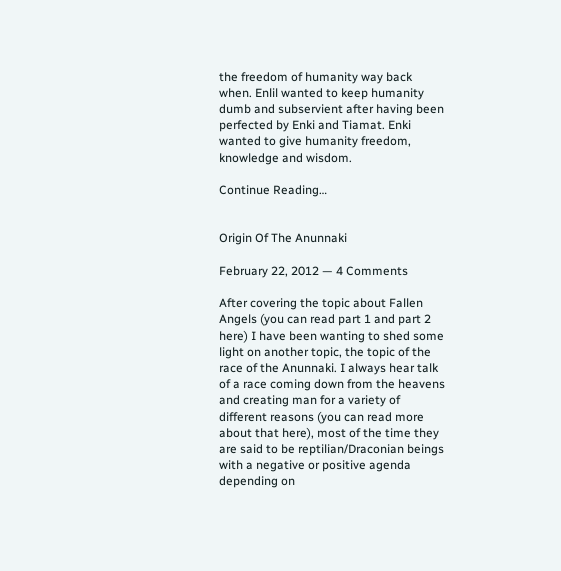the freedom of humanity way back when. Enlil wanted to keep humanity dumb and subservient after having been perfected by Enki and Tiamat. Enki wanted to give humanity freedom, knowledge and wisdom.

Continue Reading…


Origin Of The Anunnaki

February 22, 2012 — 4 Comments

After covering the topic about Fallen Angels (you can read part 1 and part 2 here) I have been wanting to shed some light on another topic, the topic of the race of the Anunnaki. I always hear talk of a race coming down from the heavens and creating man for a variety of different reasons (you can read more about that here), most of the time they are said to be reptilian/Draconian beings with a negative or positive agenda depending on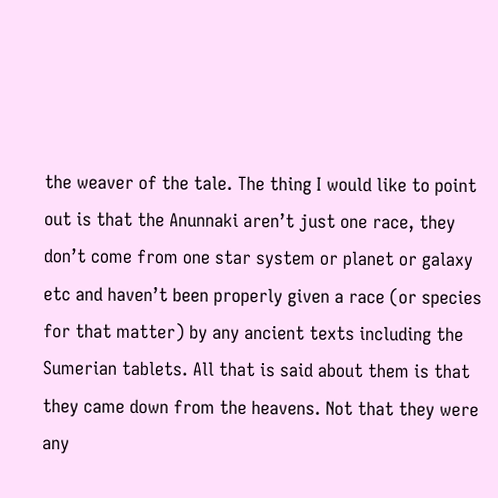the weaver of the tale. The thing I would like to point out is that the Anunnaki aren’t just one race, they don’t come from one star system or planet or galaxy etc and haven’t been properly given a race (or species for that matter) by any ancient texts including the Sumerian tablets. All that is said about them is that they came down from the heavens. Not that they were any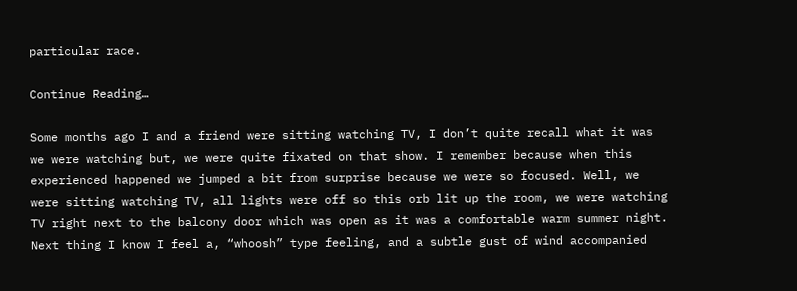particular race.

Continue Reading…

Some months ago I and a friend were sitting watching TV, I don’t quite recall what it was we were watching but, we were quite fixated on that show. I remember because when this experienced happened we jumped a bit from surprise because we were so focused. Well, we were sitting watching TV, all lights were off so this orb lit up the room, we were watching TV right next to the balcony door which was open as it was a comfortable warm summer night. Next thing I know I feel a, “whoosh” type feeling, and a subtle gust of wind accompanied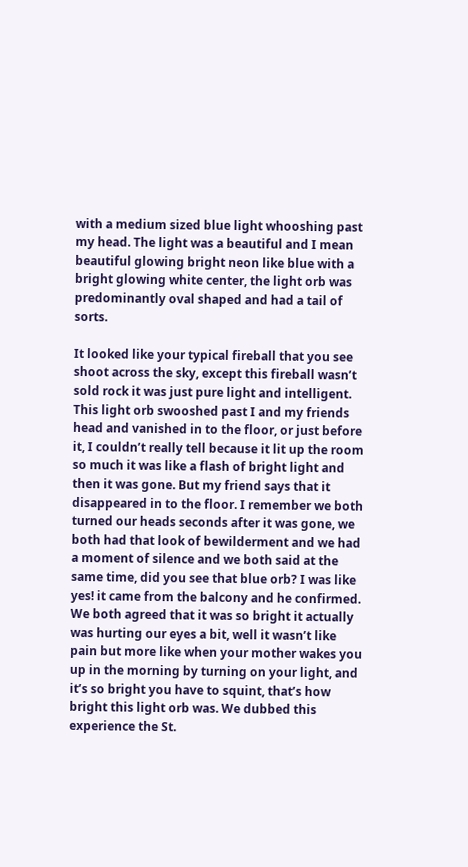with a medium sized blue light whooshing past my head. The light was a beautiful and I mean beautiful glowing bright neon like blue with a bright glowing white center, the light orb was predominantly oval shaped and had a tail of sorts.

It looked like your typical fireball that you see shoot across the sky, except this fireball wasn’t sold rock it was just pure light and intelligent. This light orb swooshed past I and my friends head and vanished in to the floor, or just before it, I couldn’t really tell because it lit up the room so much it was like a flash of bright light and then it was gone. But my friend says that it disappeared in to the floor. I remember we both turned our heads seconds after it was gone, we both had that look of bewilderment and we had a moment of silence and we both said at the same time, did you see that blue orb? I was like yes! it came from the balcony and he confirmed. We both agreed that it was so bright it actually was hurting our eyes a bit, well it wasn’t like pain but more like when your mother wakes you up in the morning by turning on your light, and it’s so bright you have to squint, that’s how bright this light orb was. We dubbed this experience the St.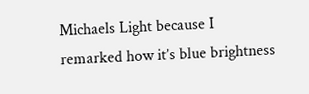Michaels Light because I remarked how it’s blue brightness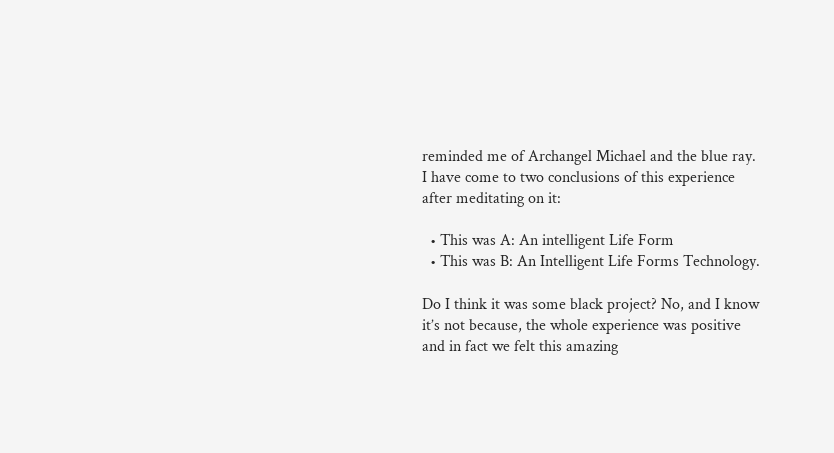reminded me of Archangel Michael and the blue ray. I have come to two conclusions of this experience after meditating on it:

  • This was A: An intelligent Life Form
  • This was B: An Intelligent Life Forms Technology.

Do I think it was some black project? No, and I know it’s not because, the whole experience was positive and in fact we felt this amazing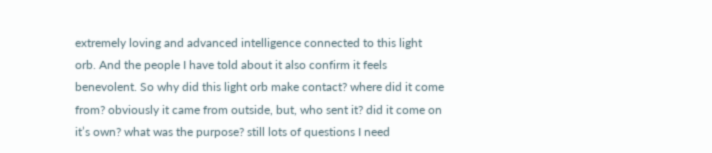extremely loving and advanced intelligence connected to this light orb. And the people I have told about it also confirm it feels benevolent. So why did this light orb make contact? where did it come from? obviously it came from outside, but, who sent it? did it come on it’s own? what was the purpose? still lots of questions I need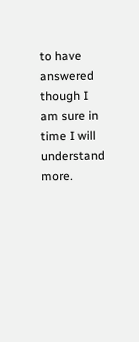to have answered though I am sure in time I will understand more.